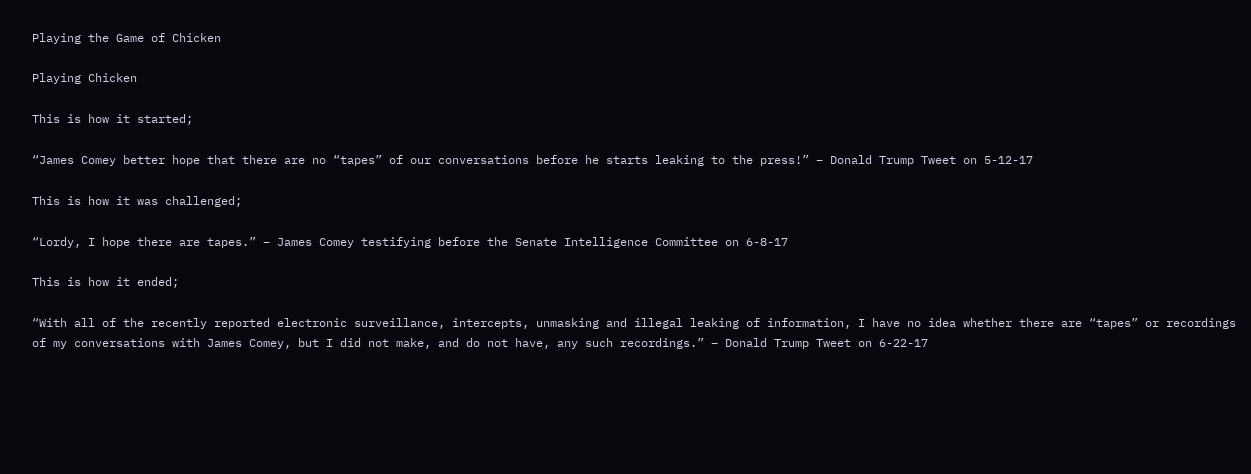Playing the Game of Chicken

Playing Chicken

This is how it started;

“James Comey better hope that there are no “tapes” of our conversations before he starts leaking to the press!” – Donald Trump Tweet on 5-12-17

This is how it was challenged;

“Lordy, I hope there are tapes.” – James Comey testifying before the Senate Intelligence Committee on 6-8-17

This is how it ended;

“With all of the recently reported electronic surveillance, intercepts, unmasking and illegal leaking of information, I have no idea whether there are “tapes” or recordings of my conversations with James Comey, but I did not make, and do not have, any such recordings.” – Donald Trump Tweet on 6-22-17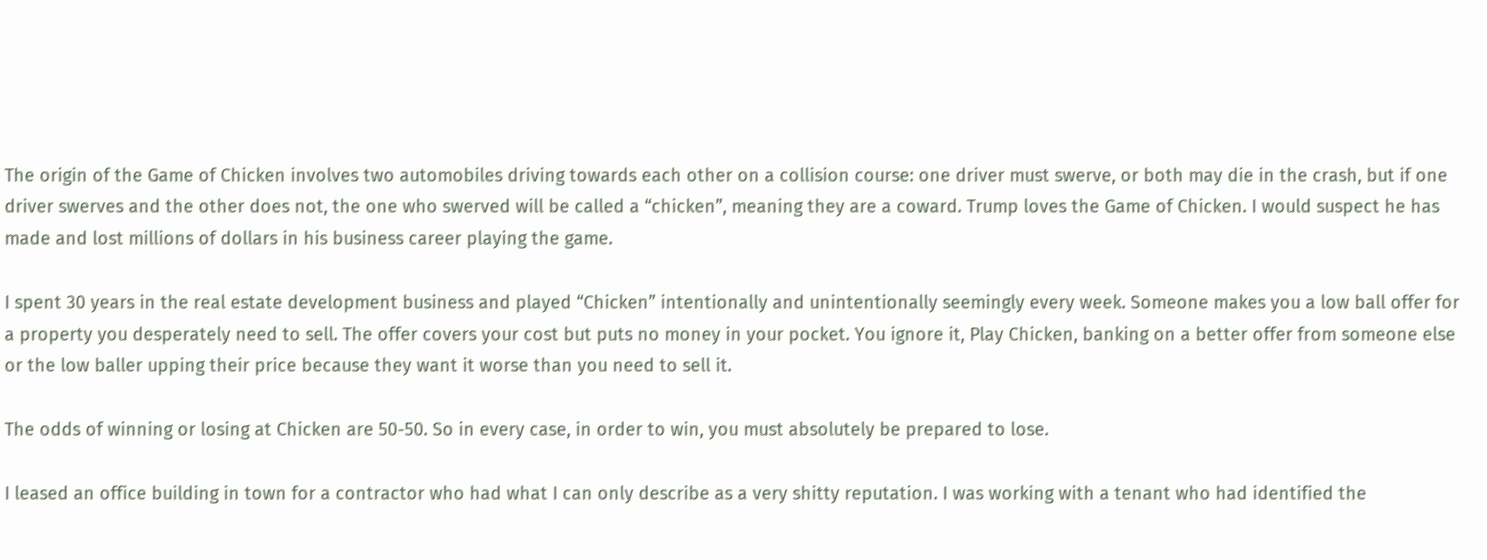The origin of the Game of Chicken involves two automobiles driving towards each other on a collision course: one driver must swerve, or both may die in the crash, but if one driver swerves and the other does not, the one who swerved will be called a “chicken”, meaning they are a coward. Trump loves the Game of Chicken. I would suspect he has made and lost millions of dollars in his business career playing the game.

I spent 30 years in the real estate development business and played “Chicken” intentionally and unintentionally seemingly every week. Someone makes you a low ball offer for a property you desperately need to sell. The offer covers your cost but puts no money in your pocket. You ignore it, Play Chicken, banking on a better offer from someone else or the low baller upping their price because they want it worse than you need to sell it.

The odds of winning or losing at Chicken are 50-50. So in every case, in order to win, you must absolutely be prepared to lose.

I leased an office building in town for a contractor who had what I can only describe as a very shitty reputation. I was working with a tenant who had identified the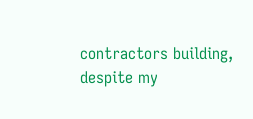contractors building, despite my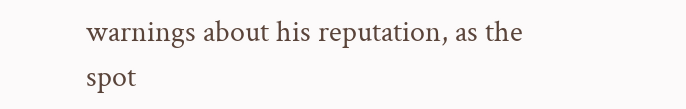warnings about his reputation, as the spot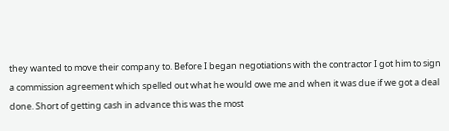they wanted to move their company to. Before I began negotiations with the contractor I got him to sign a commission agreement which spelled out what he would owe me and when it was due if we got a deal done. Short of getting cash in advance this was the most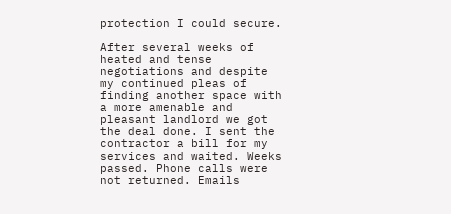protection I could secure.

After several weeks of heated and tense negotiations and despite my continued pleas of finding another space with a more amenable and pleasant landlord we got the deal done. I sent the contractor a bill for my services and waited. Weeks passed. Phone calls were not returned. Emails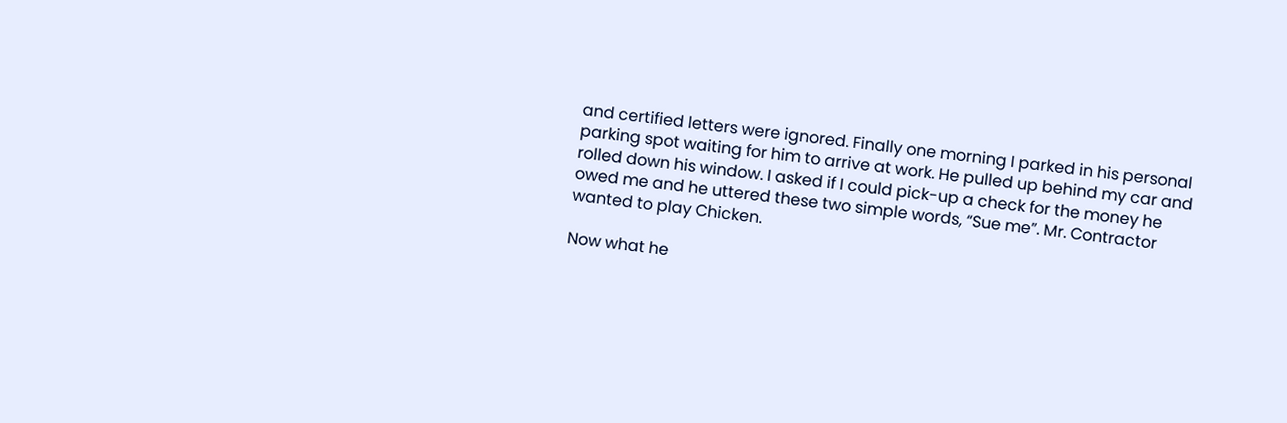and certified letters were ignored. Finally one morning I parked in his personal parking spot waiting for him to arrive at work. He pulled up behind my car and rolled down his window. I asked if I could pick-up a check for the money he owed me and he uttered these two simple words, “Sue me”. Mr. Contractor wanted to play Chicken.

Now what he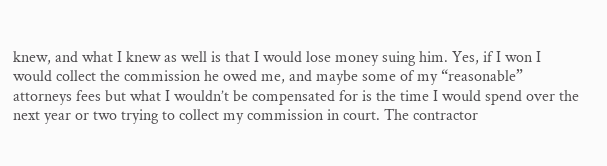knew, and what I knew as well is that I would lose money suing him. Yes, if I won I would collect the commission he owed me, and maybe some of my “reasonable” attorneys fees but what I wouldn’t be compensated for is the time I would spend over the next year or two trying to collect my commission in court. The contractor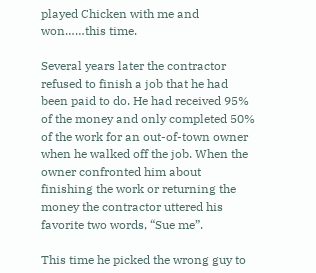played Chicken with me and won……this time.

Several years later the contractor refused to finish a job that he had been paid to do. He had received 95% of the money and only completed 50% of the work for an out-of-town owner when he walked off the job. When the owner confronted him about finishing the work or returning the money the contractor uttered his favorite two words, “Sue me”.

This time he picked the wrong guy to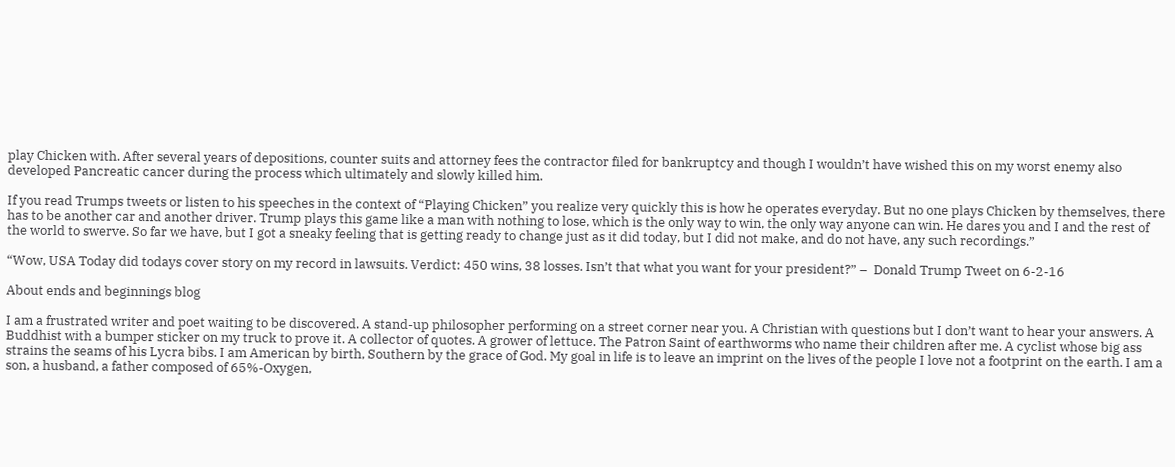play Chicken with. After several years of depositions, counter suits and attorney fees the contractor filed for bankruptcy and though I wouldn’t have wished this on my worst enemy also developed Pancreatic cancer during the process which ultimately and slowly killed him.

If you read Trumps tweets or listen to his speeches in the context of “Playing Chicken” you realize very quickly this is how he operates everyday. But no one plays Chicken by themselves, there has to be another car and another driver. Trump plays this game like a man with nothing to lose, which is the only way to win, the only way anyone can win. He dares you and I and the rest of the world to swerve. So far we have, but I got a sneaky feeling that is getting ready to change just as it did today, but I did not make, and do not have, any such recordings.”

“Wow, USA Today did todays cover story on my record in lawsuits. Verdict: 450 wins, 38 losses. Isn’t that what you want for your president?” –  Donald Trump Tweet on 6-2-16

About ends and beginnings blog

I am a frustrated writer and poet waiting to be discovered. A stand-up philosopher performing on a street corner near you. A Christian with questions but I don’t want to hear your answers. A Buddhist with a bumper sticker on my truck to prove it. A collector of quotes. A grower of lettuce. The Patron Saint of earthworms who name their children after me. A cyclist whose big ass strains the seams of his Lycra bibs. I am American by birth, Southern by the grace of God. My goal in life is to leave an imprint on the lives of the people I love not a footprint on the earth. I am a son, a husband, a father composed of 65%-Oxygen,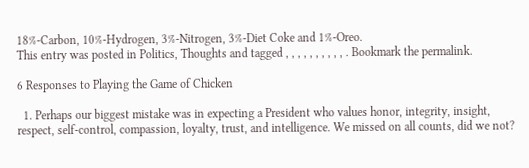18%-Carbon, 10%-Hydrogen, 3%-Nitrogen, 3%-Diet Coke and 1%-Oreo.
This entry was posted in Politics, Thoughts and tagged , , , , , , , , , , . Bookmark the permalink.

6 Responses to Playing the Game of Chicken

  1. Perhaps our biggest mistake was in expecting a President who values honor, integrity, insight, respect, self-control, compassion, loyalty, trust, and intelligence. We missed on all counts, did we not?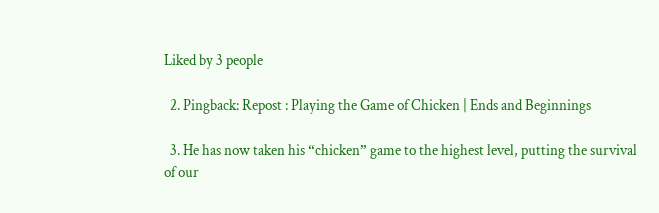Liked by 3 people

  2. Pingback: Repost : Playing the Game of Chicken | Ends and Beginnings

  3. He has now taken his “chicken” game to the highest level, putting the survival of our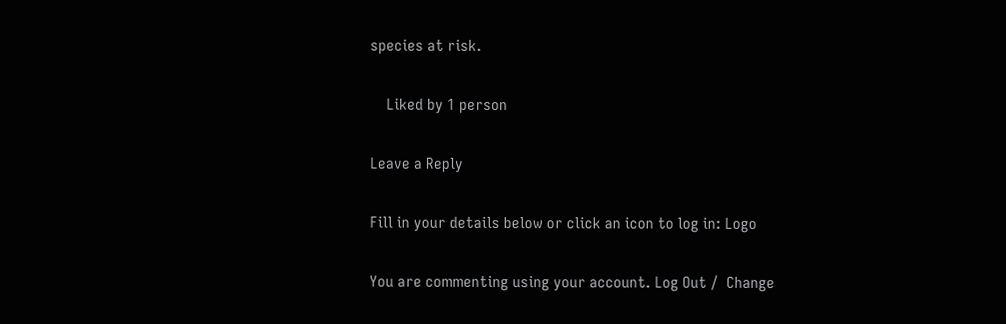species at risk.

    Liked by 1 person

Leave a Reply

Fill in your details below or click an icon to log in: Logo

You are commenting using your account. Log Out /  Change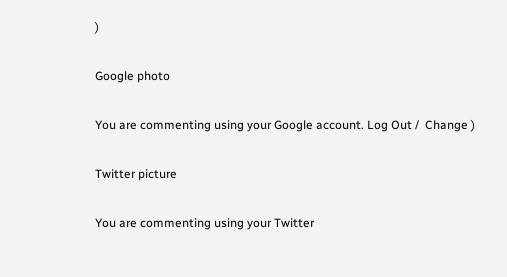)

Google photo

You are commenting using your Google account. Log Out /  Change )

Twitter picture

You are commenting using your Twitter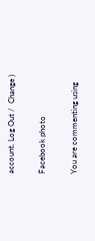account. Log Out /  Change )

Facebook photo

You are commenting using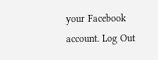your Facebook account. Log Out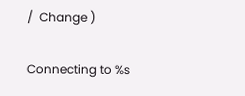/  Change )

Connecting to %s